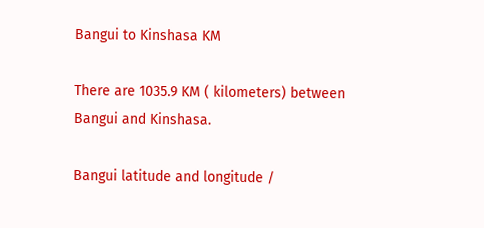Bangui to Kinshasa KM

There are 1035.9 KM ( kilometers) between Bangui and Kinshasa.

Bangui latitude and longitude /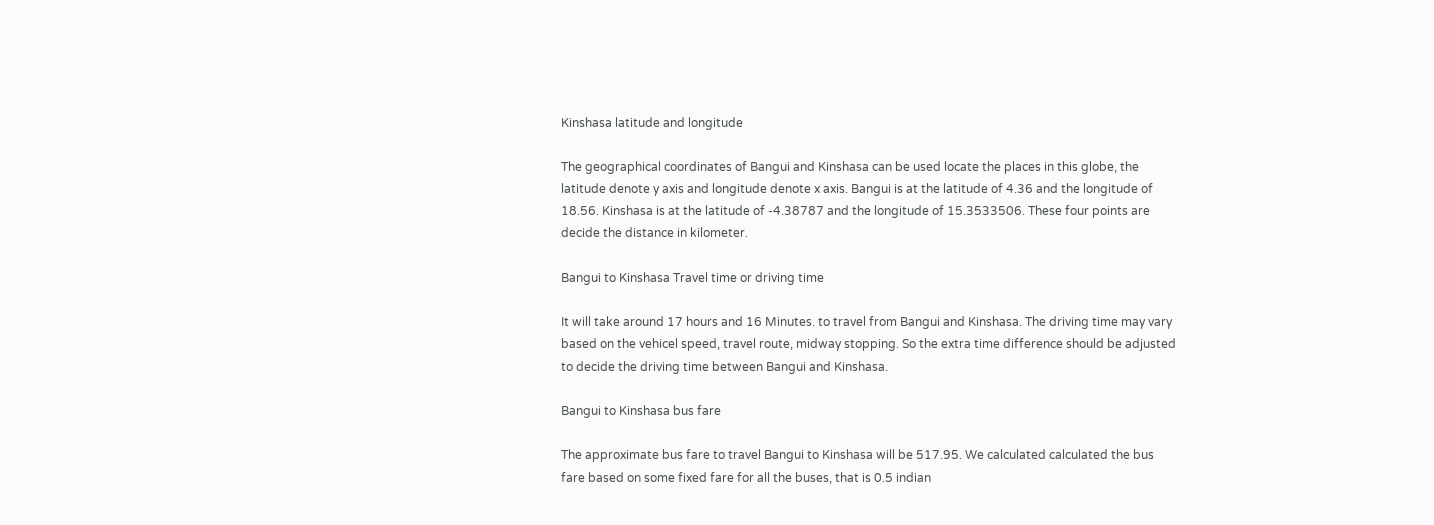Kinshasa latitude and longitude

The geographical coordinates of Bangui and Kinshasa can be used locate the places in this globe, the latitude denote y axis and longitude denote x axis. Bangui is at the latitude of 4.36 and the longitude of 18.56. Kinshasa is at the latitude of -4.38787 and the longitude of 15.3533506. These four points are decide the distance in kilometer.

Bangui to Kinshasa Travel time or driving time

It will take around 17 hours and 16 Minutes. to travel from Bangui and Kinshasa. The driving time may vary based on the vehicel speed, travel route, midway stopping. So the extra time difference should be adjusted to decide the driving time between Bangui and Kinshasa.

Bangui to Kinshasa bus fare

The approximate bus fare to travel Bangui to Kinshasa will be 517.95. We calculated calculated the bus fare based on some fixed fare for all the buses, that is 0.5 indian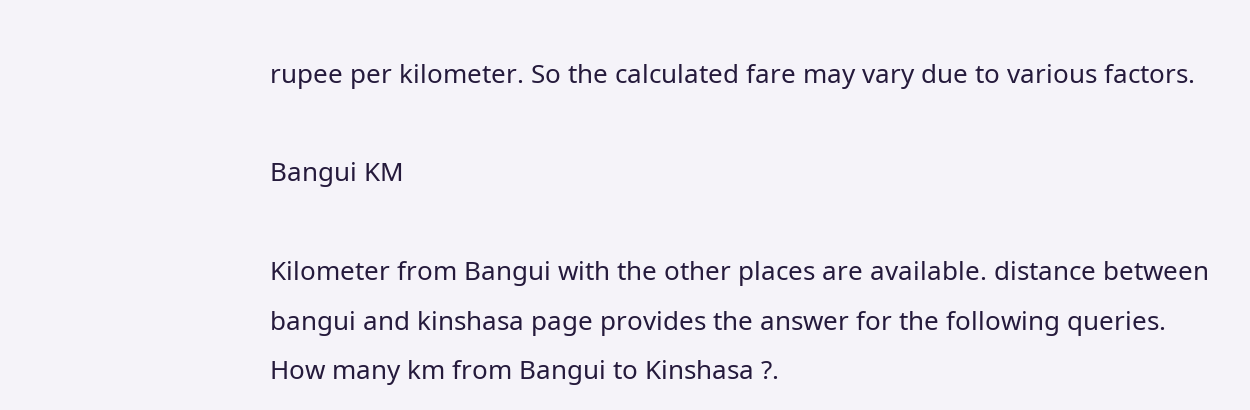rupee per kilometer. So the calculated fare may vary due to various factors.

Bangui KM

Kilometer from Bangui with the other places are available. distance between bangui and kinshasa page provides the answer for the following queries. How many km from Bangui to Kinshasa ?.